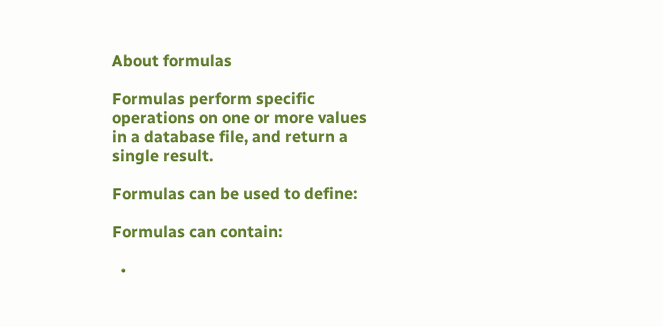About formulas

Formulas perform specific operations on one or more values in a database file, and return a single result.

Formulas can be used to define:

Formulas can contain:

  •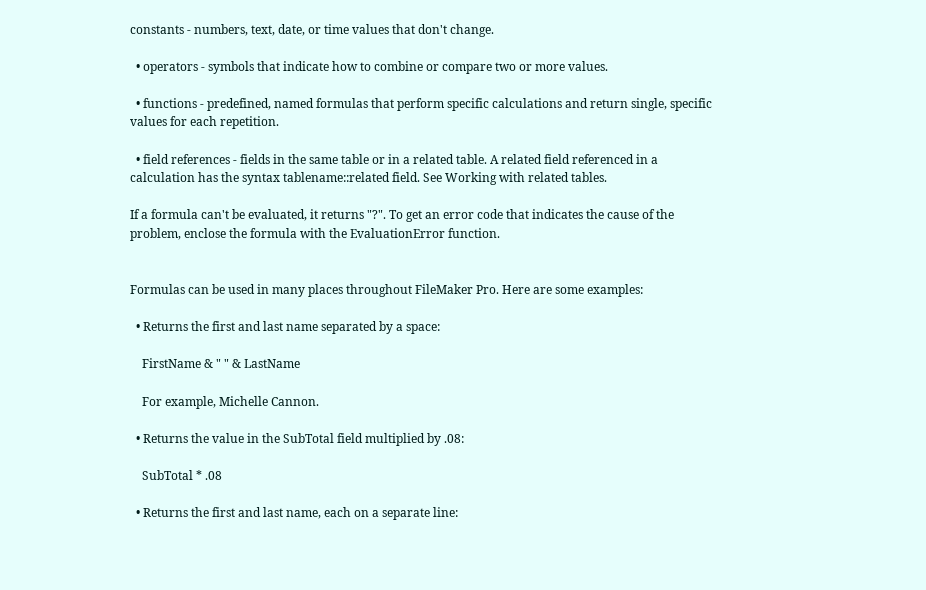constants - numbers, text, date, or time values that don't change.

  • operators - symbols that indicate how to combine or compare two or more values.

  • functions - predefined, named formulas that perform specific calculations and return single, specific values for each repetition.

  • field references - fields in the same table or in a related table. A related field referenced in a calculation has the syntax tablename::related field. See Working with related tables.

If a formula can't be evaluated, it returns "?". To get an error code that indicates the cause of the problem, enclose the formula with the EvaluationError function.


Formulas can be used in many places throughout FileMaker Pro. Here are some examples:

  • Returns the first and last name separated by a space:

    FirstName & " " & LastName

    For example, Michelle Cannon.

  • Returns the value in the SubTotal field multiplied by .08:

    SubTotal * .08

  • Returns the first and last name, each on a separate line: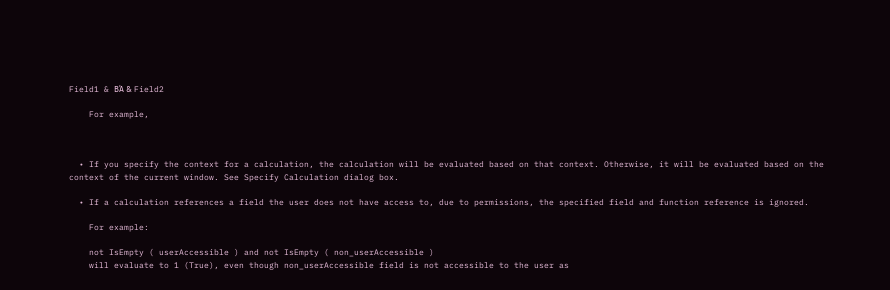Field1 & ΒΆ & Field2

    For example,



  • If you specify the context for a calculation, the calculation will be evaluated based on that context. Otherwise, it will be evaluated based on the context of the current window. See Specify Calculation dialog box.

  • If a calculation references a field the user does not have access to, due to permissions, the specified field and function reference is ignored.

    For example:

    not IsEmpty ( userAccessible ) and not IsEmpty ( non_userAccessible )
    will evaluate to 1 (True), even though non_userAccessible field is not accessible to the user as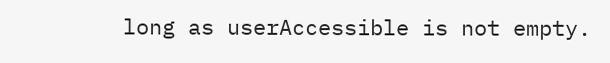long as userAccessible is not empty.